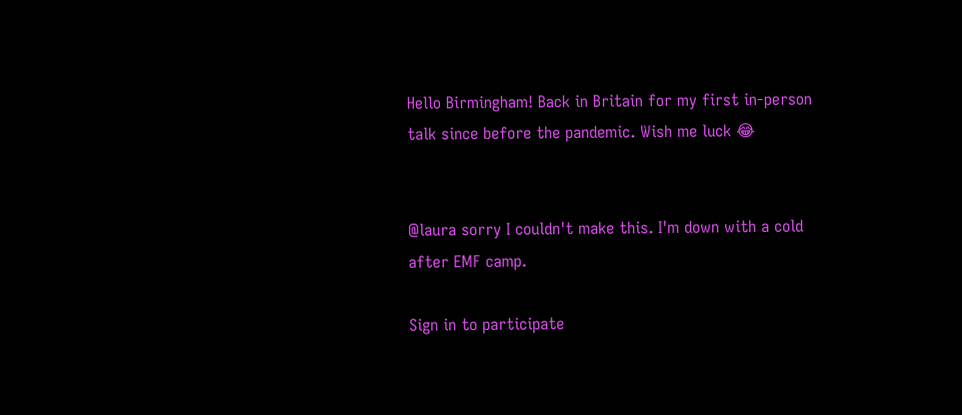Hello Birmingham! Back in Britain for my first in-person talk since before the pandemic. Wish me luck 😂


@laura sorry I couldn't make this. I'm down with a cold after EMF camp.

Sign in to participate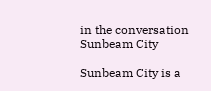in the conversation
Sunbeam City

Sunbeam City is a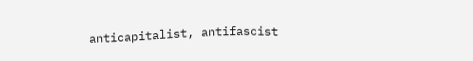anticapitalist, antifascist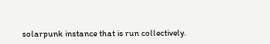solarpunk instance that is run collectively.